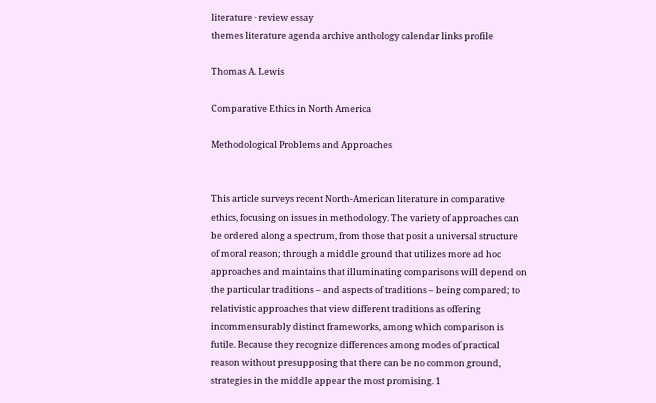literature · review essay
themes literature agenda archive anthology calendar links profile

Thomas A. Lewis

Comparative Ethics in North America

Methodological Problems and Approaches


This article surveys recent North-American literature in comparative ethics, focusing on issues in methodology. The variety of approaches can be ordered along a spectrum, from those that posit a universal structure of moral reason; through a middle ground that utilizes more ad hoc approaches and maintains that illuminating comparisons will depend on the particular traditions – and aspects of traditions – being compared; to relativistic approaches that view different traditions as offering incommensurably distinct frameworks, among which comparison is futile. Because they recognize differences among modes of practical reason without presupposing that there can be no common ground, strategies in the middle appear the most promising. 1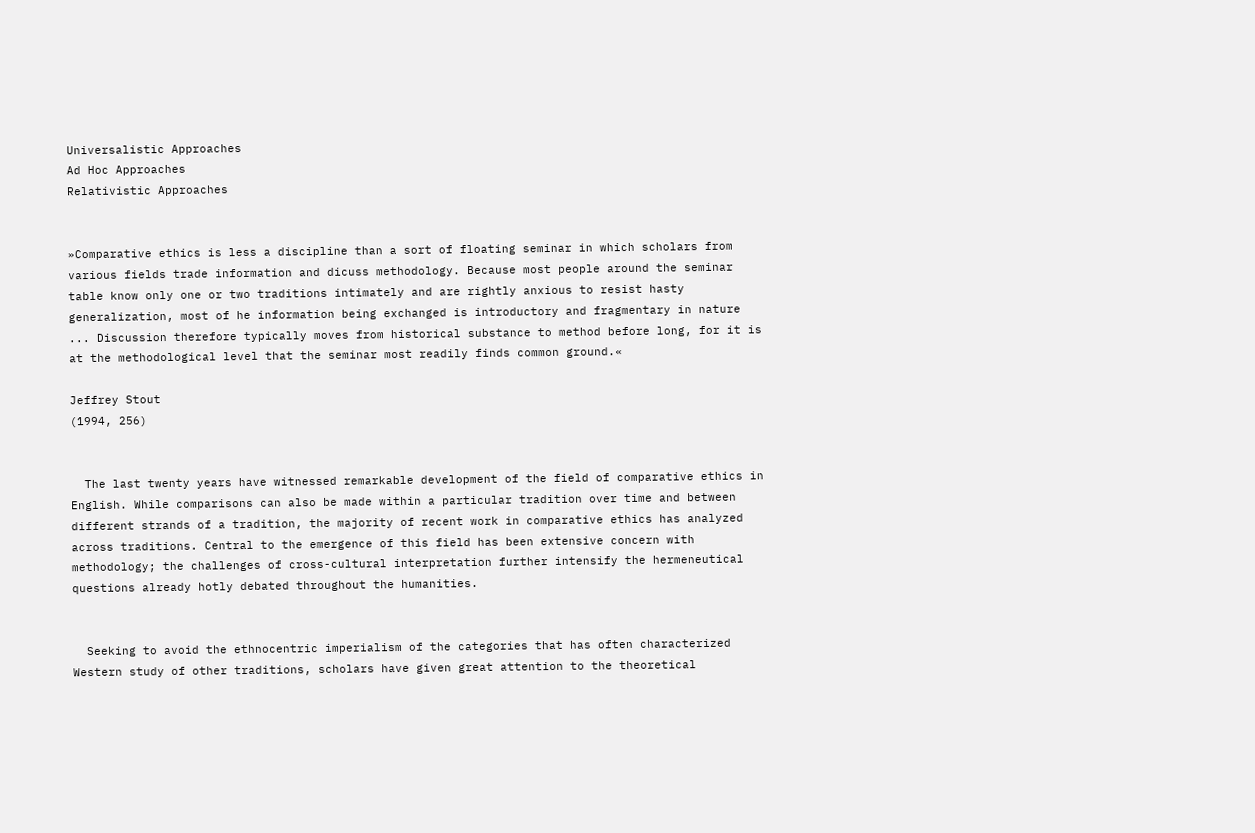Universalistic Approaches
Ad Hoc Approaches
Relativistic Approaches


»Comparative ethics is less a discipline than a sort of floating seminar in which scholars from various fields trade information and dicuss methodology. Because most people around the seminar table know only one or two traditions intimately and are rightly anxious to resist hasty generalization, most of he information being exchanged is introductory and fragmentary in nature ... Discussion therefore typically moves from historical substance to method before long, for it is at the methodological level that the seminar most readily finds common ground.«

Jeffrey Stout
(1994, 256)


  The last twenty years have witnessed remarkable development of the field of comparative ethics in English. While comparisons can also be made within a particular tradition over time and between different strands of a tradition, the majority of recent work in comparative ethics has analyzed across traditions. Central to the emergence of this field has been extensive concern with methodology; the challenges of cross-cultural interpretation further intensify the hermeneutical questions already hotly debated throughout the humanities.


  Seeking to avoid the ethnocentric imperialism of the categories that has often characterized Western study of other traditions, scholars have given great attention to the theoretical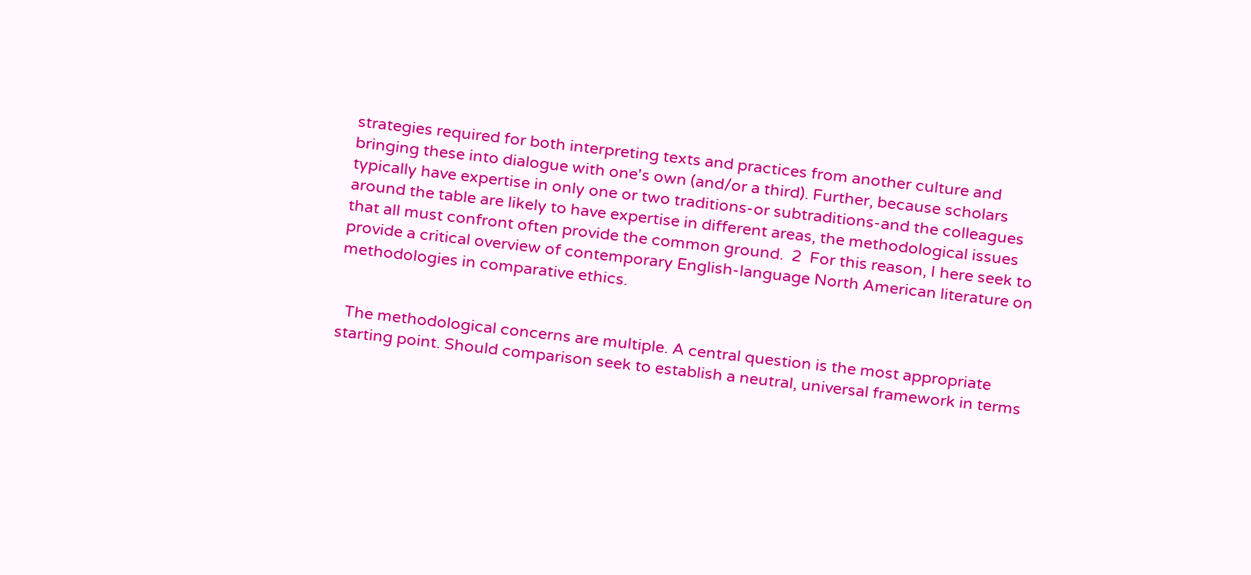strategies required for both interpreting texts and practices from another culture and bringing these into dialogue with one's own (and/or a third). Further, because scholars typically have expertise in only one or two traditions-or subtraditions-and the colleagues around the table are likely to have expertise in different areas, the methodological issues that all must confront often provide the common ground.  2  For this reason, I here seek to provide a critical overview of contemporary English-language North American literature on methodologies in comparative ethics.


  The methodological concerns are multiple. A central question is the most appropriate starting point. Should comparison seek to establish a neutral, universal framework in terms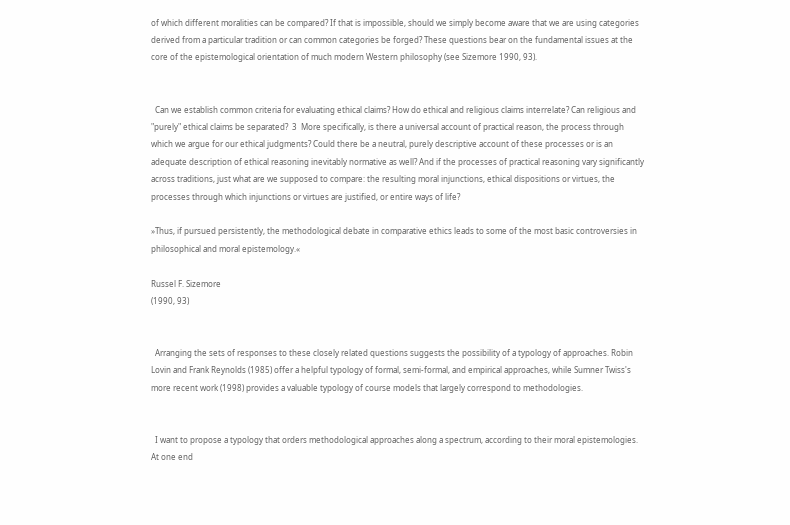of which different moralities can be compared? If that is impossible, should we simply become aware that we are using categories derived from a particular tradition or can common categories be forged? These questions bear on the fundamental issues at the core of the epistemological orientation of much modern Western philosophy (see Sizemore 1990, 93).


  Can we establish common criteria for evaluating ethical claims? How do ethical and religious claims interrelate? Can religious and "purely" ethical claims be separated?  3  More specifically, is there a universal account of practical reason, the process through which we argue for our ethical judgments? Could there be a neutral, purely descriptive account of these processes or is an adequate description of ethical reasoning inevitably normative as well? And if the processes of practical reasoning vary significantly across traditions, just what are we supposed to compare: the resulting moral injunctions, ethical dispositions or virtues, the processes through which injunctions or virtues are justified, or entire ways of life?

»Thus, if pursued persistently, the methodological debate in comparative ethics leads to some of the most basic controversies in philosophical and moral epistemology.«

Russel F. Sizemore
(1990, 93)


  Arranging the sets of responses to these closely related questions suggests the possibility of a typology of approaches. Robin Lovin and Frank Reynolds (1985) offer a helpful typology of formal, semi-formal, and empirical approaches, while Sumner Twiss's more recent work (1998) provides a valuable typology of course models that largely correspond to methodologies.


  I want to propose a typology that orders methodological approaches along a spectrum, according to their moral epistemologies. At one end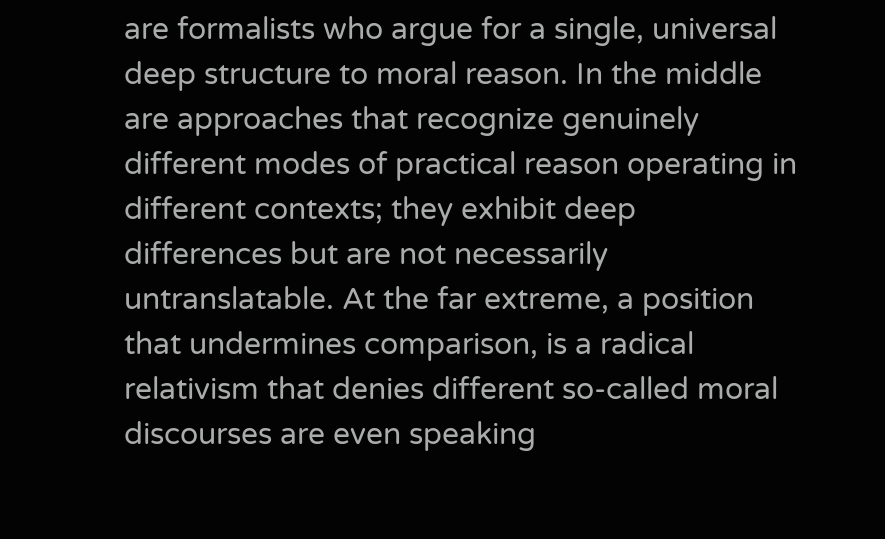are formalists who argue for a single, universal deep structure to moral reason. In the middle are approaches that recognize genuinely different modes of practical reason operating in different contexts; they exhibit deep differences but are not necessarily untranslatable. At the far extreme, a position that undermines comparison, is a radical relativism that denies different so-called moral discourses are even speaking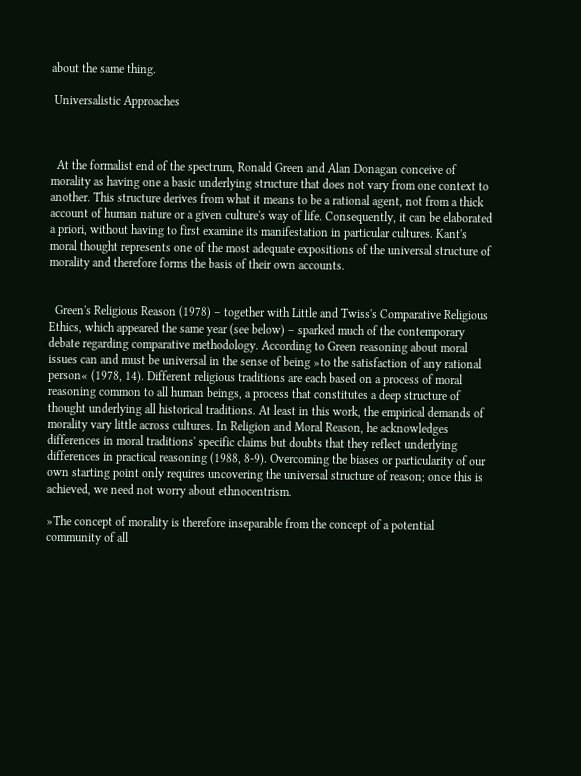about the same thing.

 Universalistic Approaches



  At the formalist end of the spectrum, Ronald Green and Alan Donagan conceive of morality as having one a basic underlying structure that does not vary from one context to another. This structure derives from what it means to be a rational agent, not from a thick account of human nature or a given culture's way of life. Consequently, it can be elaborated a priori, without having to first examine its manifestation in particular cultures. Kant's moral thought represents one of the most adequate expositions of the universal structure of morality and therefore forms the basis of their own accounts.


  Green's Religious Reason (1978) – together with Little and Twiss's Comparative Religious Ethics, which appeared the same year (see below) – sparked much of the contemporary debate regarding comparative methodology. According to Green reasoning about moral issues can and must be universal in the sense of being »to the satisfaction of any rational person« (1978, 14). Different religious traditions are each based on a process of moral reasoning common to all human beings, a process that constitutes a deep structure of thought underlying all historical traditions. At least in this work, the empirical demands of morality vary little across cultures. In Religion and Moral Reason, he acknowledges differences in moral traditions' specific claims but doubts that they reflect underlying differences in practical reasoning (1988, 8-9). Overcoming the biases or particularity of our own starting point only requires uncovering the universal structure of reason; once this is achieved, we need not worry about ethnocentrism.

»The concept of morality is therefore inseparable from the concept of a potential community of all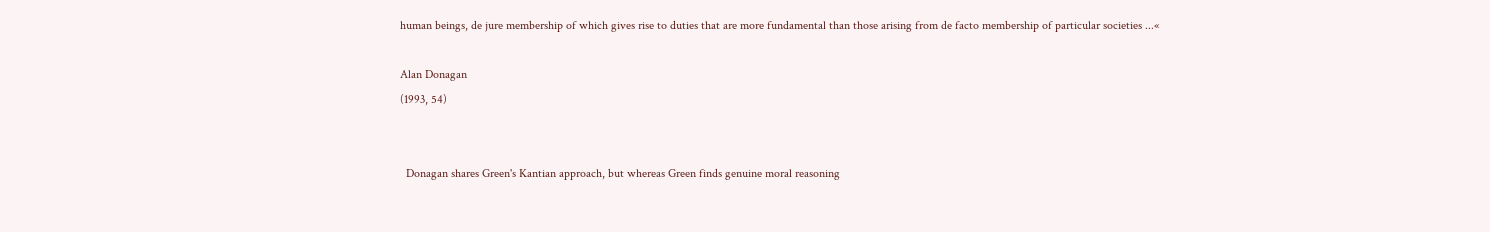human beings, de jure membership of which gives rise to duties that are more fundamental than those arising from de facto membership of particular societies ...«

Alan Donagan
(1993, 54)


  Donagan shares Green's Kantian approach, but whereas Green finds genuine moral reasoning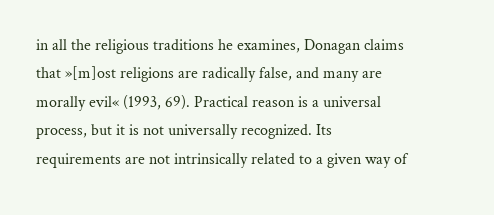in all the religious traditions he examines, Donagan claims that »[m]ost religions are radically false, and many are morally evil« (1993, 69). Practical reason is a universal process, but it is not universally recognized. Its requirements are not intrinsically related to a given way of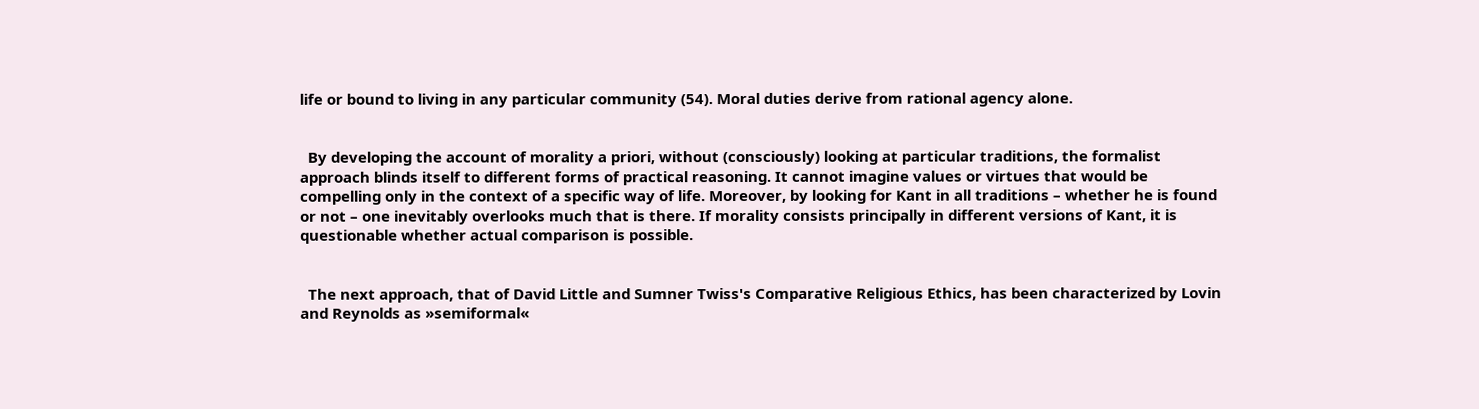life or bound to living in any particular community (54). Moral duties derive from rational agency alone.


  By developing the account of morality a priori, without (consciously) looking at particular traditions, the formalist approach blinds itself to different forms of practical reasoning. It cannot imagine values or virtues that would be compelling only in the context of a specific way of life. Moreover, by looking for Kant in all traditions – whether he is found or not – one inevitably overlooks much that is there. If morality consists principally in different versions of Kant, it is questionable whether actual comparison is possible.


  The next approach, that of David Little and Sumner Twiss's Comparative Religious Ethics, has been characterized by Lovin and Reynolds as »semiformal«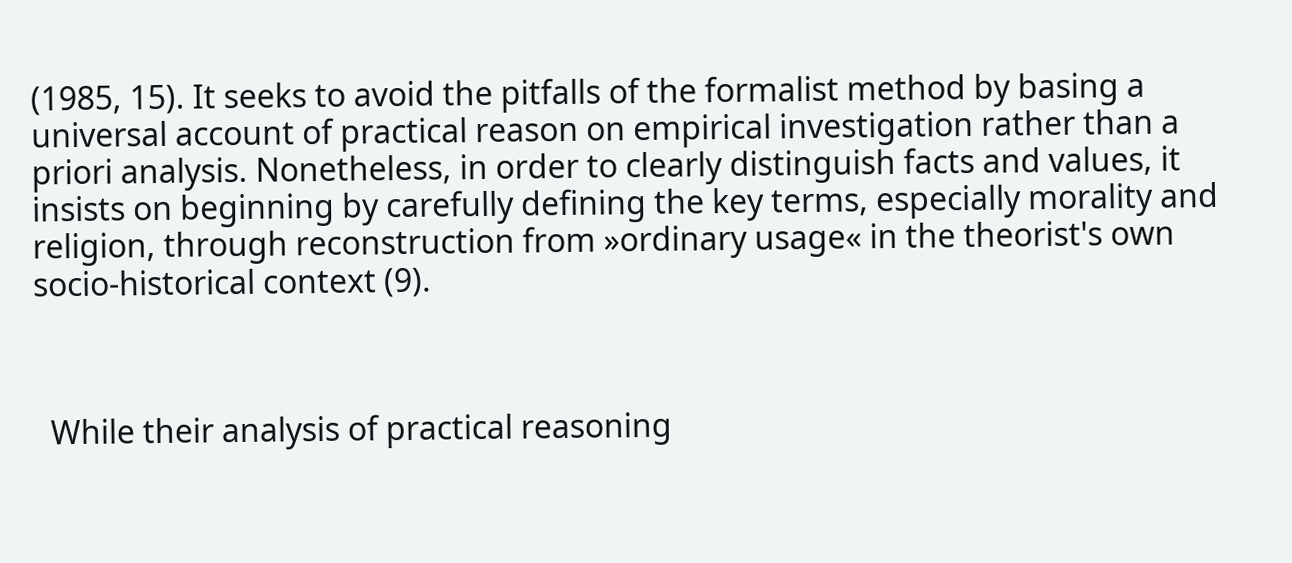(1985, 15). It seeks to avoid the pitfalls of the formalist method by basing a universal account of practical reason on empirical investigation rather than a priori analysis. Nonetheless, in order to clearly distinguish facts and values, it insists on beginning by carefully defining the key terms, especially morality and religion, through reconstruction from »ordinary usage« in the theorist's own socio-historical context (9).



  While their analysis of practical reasoning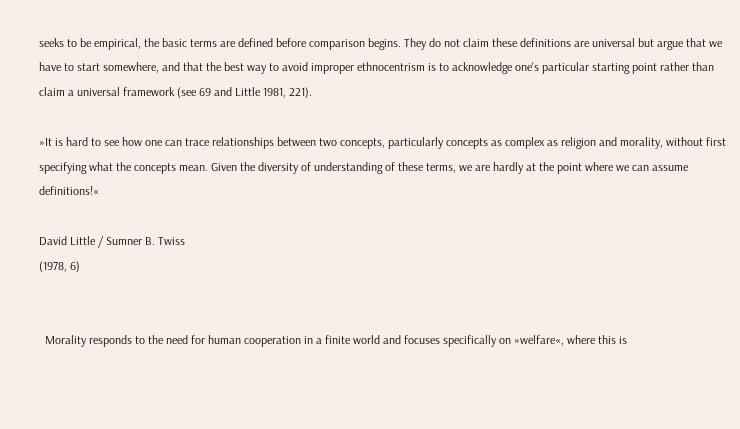seeks to be empirical, the basic terms are defined before comparison begins. They do not claim these definitions are universal but argue that we have to start somewhere, and that the best way to avoid improper ethnocentrism is to acknowledge one's particular starting point rather than claim a universal framework (see 69 and Little 1981, 221).

»It is hard to see how one can trace relationships between two concepts, particularly concepts as complex as religion and morality, without first specifying what the concepts mean. Given the diversity of understanding of these terms, we are hardly at the point where we can assume definitions!«

David Little / Sumner B. Twiss
(1978, 6)


  Morality responds to the need for human cooperation in a finite world and focuses specifically on »welfare«, where this is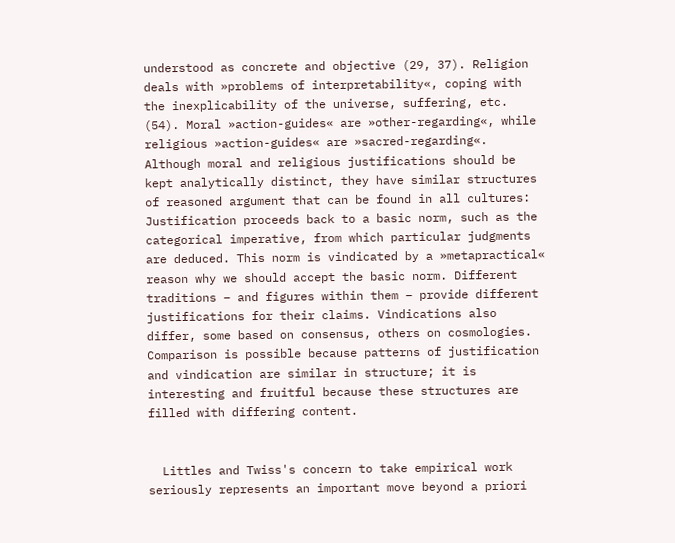understood as concrete and objective (29, 37). Religion deals with »problems of interpretability«, coping with the inexplicability of the universe, suffering, etc. (54). Moral »action-guides« are »other-regarding«, while religious »action-guides« are »sacred-regarding«. Although moral and religious justifications should be kept analytically distinct, they have similar structures of reasoned argument that can be found in all cultures: Justification proceeds back to a basic norm, such as the categorical imperative, from which particular judgments are deduced. This norm is vindicated by a »metapractical« reason why we should accept the basic norm. Different traditions – and figures within them – provide different justifications for their claims. Vindications also differ, some based on consensus, others on cosmologies. Comparison is possible because patterns of justification and vindication are similar in structure; it is interesting and fruitful because these structures are filled with differing content.


  Littles and Twiss's concern to take empirical work seriously represents an important move beyond a priori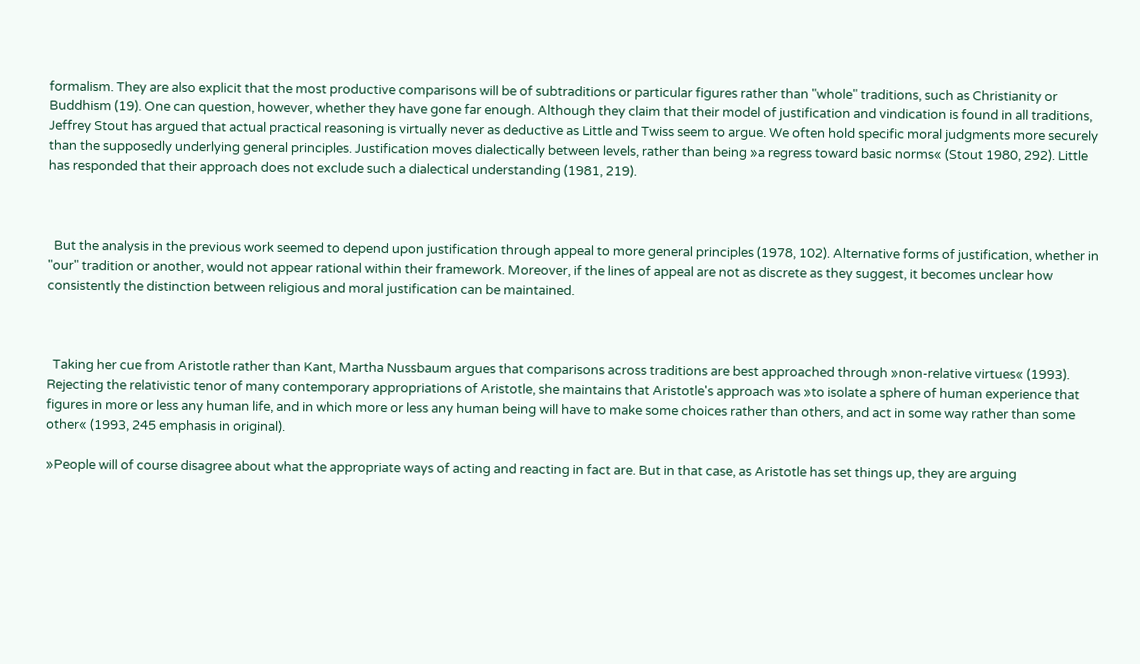formalism. They are also explicit that the most productive comparisons will be of subtraditions or particular figures rather than "whole" traditions, such as Christianity or Buddhism (19). One can question, however, whether they have gone far enough. Although they claim that their model of justification and vindication is found in all traditions, Jeffrey Stout has argued that actual practical reasoning is virtually never as deductive as Little and Twiss seem to argue. We often hold specific moral judgments more securely than the supposedly underlying general principles. Justification moves dialectically between levels, rather than being »a regress toward basic norms« (Stout 1980, 292). Little has responded that their approach does not exclude such a dialectical understanding (1981, 219).



  But the analysis in the previous work seemed to depend upon justification through appeal to more general principles (1978, 102). Alternative forms of justification, whether in "our" tradition or another, would not appear rational within their framework. Moreover, if the lines of appeal are not as discrete as they suggest, it becomes unclear how consistently the distinction between religious and moral justification can be maintained.



  Taking her cue from Aristotle rather than Kant, Martha Nussbaum argues that comparisons across traditions are best approached through »non-relative virtues« (1993). Rejecting the relativistic tenor of many contemporary appropriations of Aristotle, she maintains that Aristotle's approach was »to isolate a sphere of human experience that figures in more or less any human life, and in which more or less any human being will have to make some choices rather than others, and act in some way rather than some other« (1993, 245 emphasis in original).

»People will of course disagree about what the appropriate ways of acting and reacting in fact are. But in that case, as Aristotle has set things up, they are arguing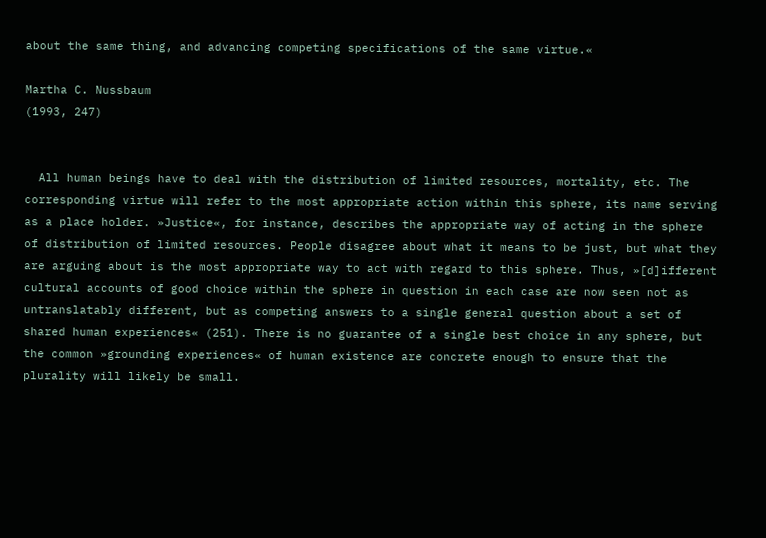about the same thing, and advancing competing specifications of the same virtue.«

Martha C. Nussbaum
(1993, 247)


  All human beings have to deal with the distribution of limited resources, mortality, etc. The corresponding virtue will refer to the most appropriate action within this sphere, its name serving as a place holder. »Justice«, for instance, describes the appropriate way of acting in the sphere of distribution of limited resources. People disagree about what it means to be just, but what they are arguing about is the most appropriate way to act with regard to this sphere. Thus, »[d]ifferent cultural accounts of good choice within the sphere in question in each case are now seen not as untranslatably different, but as competing answers to a single general question about a set of shared human experiences« (251). There is no guarantee of a single best choice in any sphere, but the common »grounding experiences« of human existence are concrete enough to ensure that the plurality will likely be small.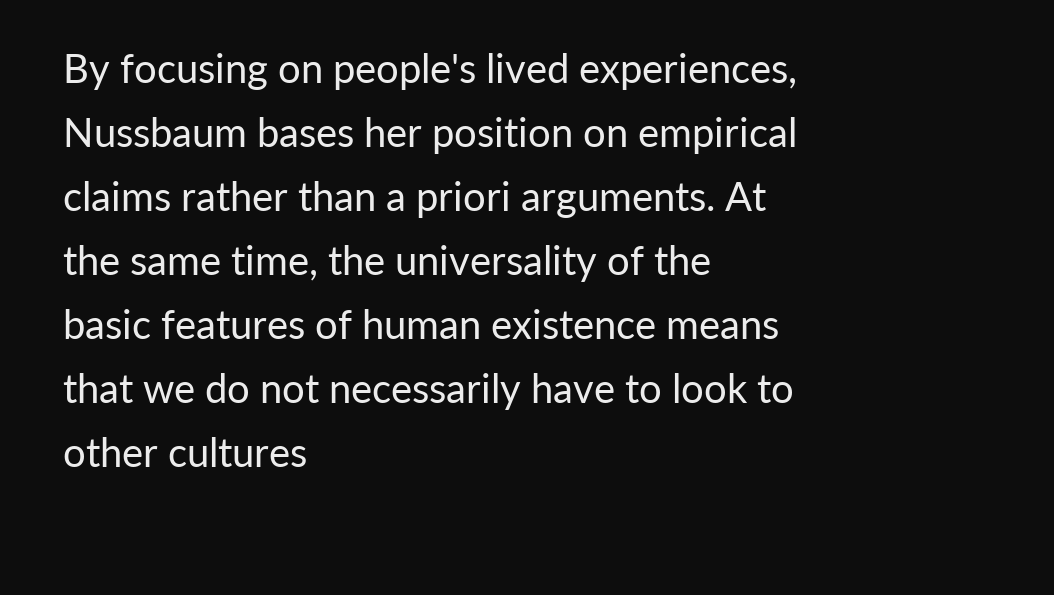By focusing on people's lived experiences, Nussbaum bases her position on empirical claims rather than a priori arguments. At the same time, the universality of the basic features of human existence means that we do not necessarily have to look to other cultures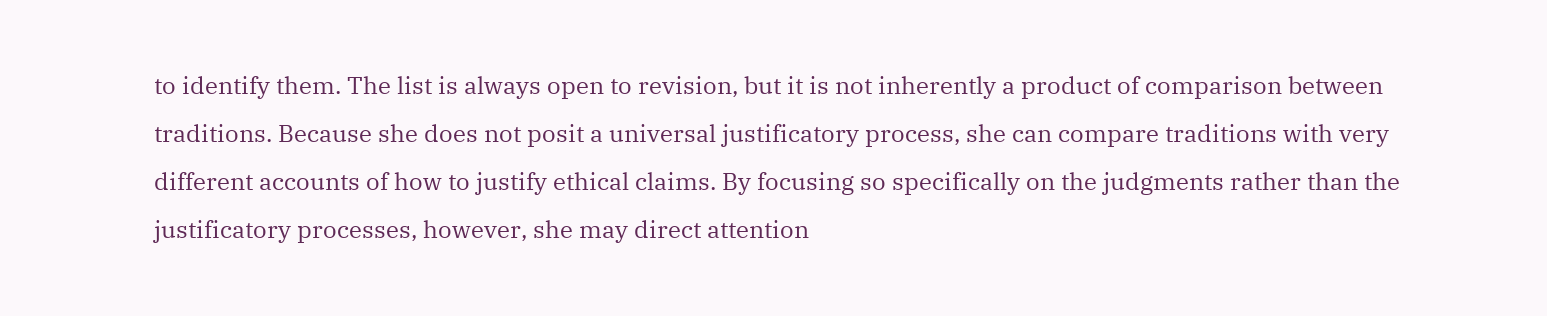to identify them. The list is always open to revision, but it is not inherently a product of comparison between traditions. Because she does not posit a universal justificatory process, she can compare traditions with very different accounts of how to justify ethical claims. By focusing so specifically on the judgments rather than the justificatory processes, however, she may direct attention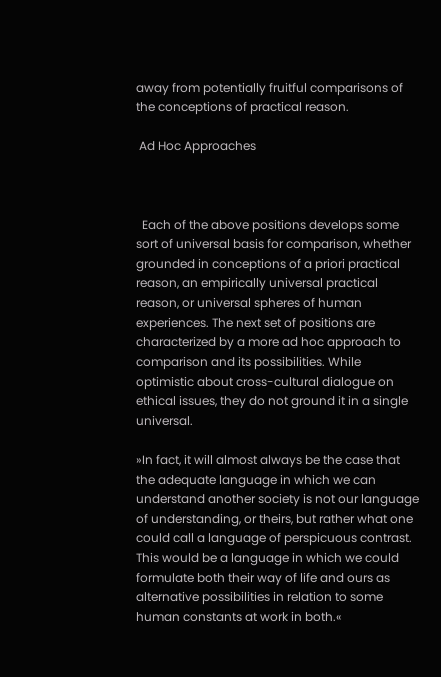away from potentially fruitful comparisons of the conceptions of practical reason.

 Ad Hoc Approaches



  Each of the above positions develops some sort of universal basis for comparison, whether grounded in conceptions of a priori practical reason, an empirically universal practical reason, or universal spheres of human experiences. The next set of positions are characterized by a more ad hoc approach to comparison and its possibilities. While optimistic about cross-cultural dialogue on ethical issues, they do not ground it in a single universal.

»In fact, it will almost always be the case that the adequate language in which we can understand another society is not our language of understanding, or theirs, but rather what one could call a language of perspicuous contrast. This would be a language in which we could formulate both their way of life and ours as alternative possibilities in relation to some human constants at work in both.«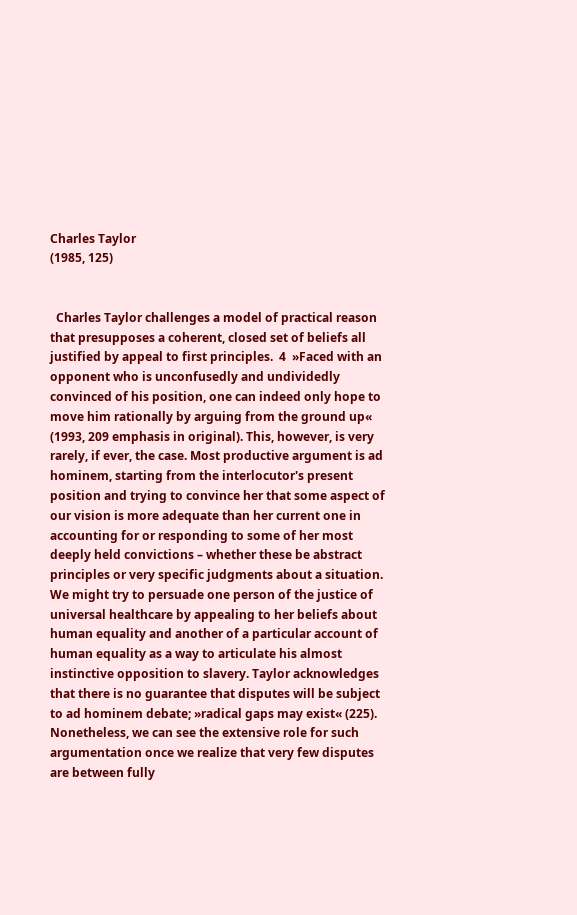Charles Taylor
(1985, 125)


  Charles Taylor challenges a model of practical reason that presupposes a coherent, closed set of beliefs all justified by appeal to first principles.  4  »Faced with an opponent who is unconfusedly and undividedly convinced of his position, one can indeed only hope to move him rationally by arguing from the ground up« (1993, 209 emphasis in original). This, however, is very rarely, if ever, the case. Most productive argument is ad hominem, starting from the interlocutor's present position and trying to convince her that some aspect of our vision is more adequate than her current one in accounting for or responding to some of her most deeply held convictions – whether these be abstract principles or very specific judgments about a situation. We might try to persuade one person of the justice of universal healthcare by appealing to her beliefs about human equality and another of a particular account of human equality as a way to articulate his almost instinctive opposition to slavery. Taylor acknowledges that there is no guarantee that disputes will be subject to ad hominem debate; »radical gaps may exist« (225). Nonetheless, we can see the extensive role for such argumentation once we realize that very few disputes are between fully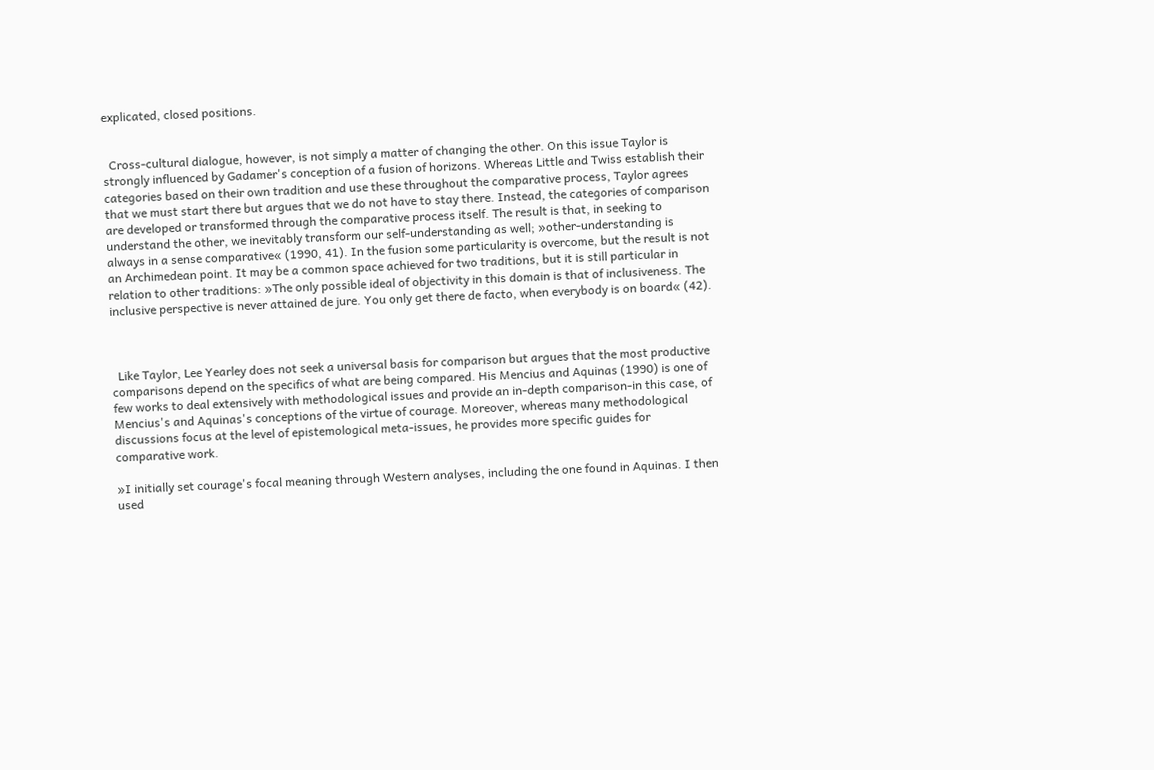explicated, closed positions.


  Cross-cultural dialogue, however, is not simply a matter of changing the other. On this issue Taylor is strongly influenced by Gadamer's conception of a fusion of horizons. Whereas Little and Twiss establish their categories based on their own tradition and use these throughout the comparative process, Taylor agrees that we must start there but argues that we do not have to stay there. Instead, the categories of comparison are developed or transformed through the comparative process itself. The result is that, in seeking to understand the other, we inevitably transform our self-understanding as well; »other-understanding is always in a sense comparative« (1990, 41). In the fusion some particularity is overcome, but the result is not an Archimedean point. It may be a common space achieved for two traditions, but it is still particular in relation to other traditions: »The only possible ideal of objectivity in this domain is that of inclusiveness. The inclusive perspective is never attained de jure. You only get there de facto, when everybody is on board« (42).



  Like Taylor, Lee Yearley does not seek a universal basis for comparison but argues that the most productive comparisons depend on the specifics of what are being compared. His Mencius and Aquinas (1990) is one of few works to deal extensively with methodological issues and provide an in-depth comparison-in this case, of Mencius's and Aquinas's conceptions of the virtue of courage. Moreover, whereas many methodological discussions focus at the level of epistemological meta-issues, he provides more specific guides for comparative work.

»I initially set courage's focal meaning through Western analyses, including the one found in Aquinas. I then used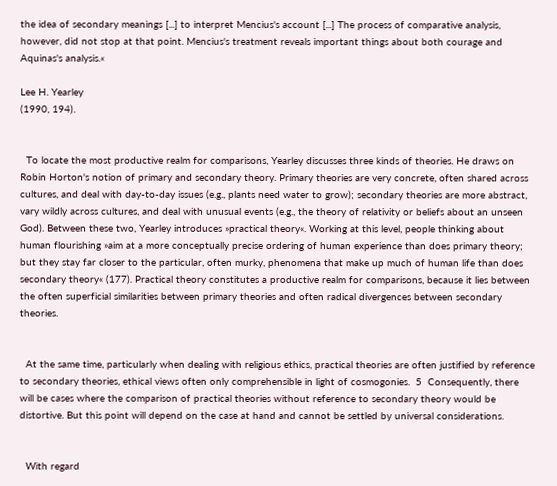the idea of secondary meanings [...] to interpret Mencius's account [...] The process of comparative analysis, however, did not stop at that point. Mencius's treatment reveals important things about both courage and Aquinas's analysis.«

Lee H. Yearley
(1990, 194).


  To locate the most productive realm for comparisons, Yearley discusses three kinds of theories. He draws on Robin Horton's notion of primary and secondary theory. Primary theories are very concrete, often shared across cultures, and deal with day-to-day issues (e.g., plants need water to grow); secondary theories are more abstract, vary wildly across cultures, and deal with unusual events (e.g., the theory of relativity or beliefs about an unseen God). Between these two, Yearley introduces »practical theory«. Working at this level, people thinking about human flourishing »aim at a more conceptually precise ordering of human experience than does primary theory; but they stay far closer to the particular, often murky, phenomena that make up much of human life than does secondary theory« (177). Practical theory constitutes a productive realm for comparisons, because it lies between the often superficial similarities between primary theories and often radical divergences between secondary theories.


  At the same time, particularly when dealing with religious ethics, practical theories are often justified by reference to secondary theories, ethical views often only comprehensible in light of cosmogonies.  5  Consequently, there will be cases where the comparison of practical theories without reference to secondary theory would be distortive. But this point will depend on the case at hand and cannot be settled by universal considerations.


  With regard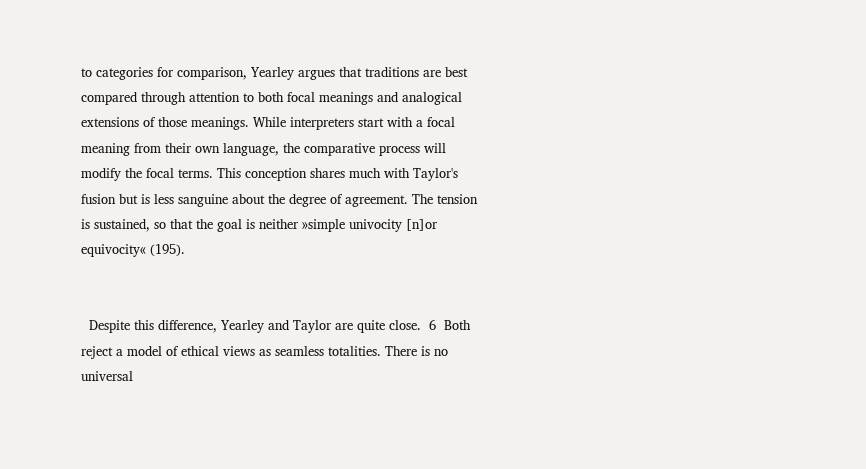to categories for comparison, Yearley argues that traditions are best compared through attention to both focal meanings and analogical extensions of those meanings. While interpreters start with a focal meaning from their own language, the comparative process will modify the focal terms. This conception shares much with Taylor's fusion but is less sanguine about the degree of agreement. The tension is sustained, so that the goal is neither »simple univocity [n]or equivocity« (195).


  Despite this difference, Yearley and Taylor are quite close.  6  Both reject a model of ethical views as seamless totalities. There is no universal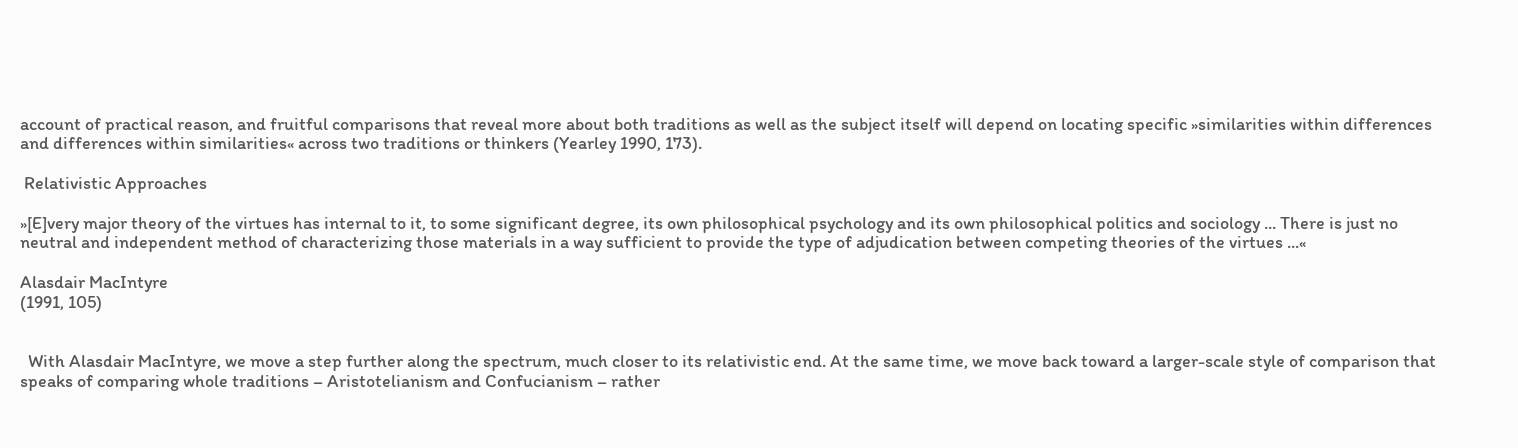account of practical reason, and fruitful comparisons that reveal more about both traditions as well as the subject itself will depend on locating specific »similarities within differences and differences within similarities« across two traditions or thinkers (Yearley 1990, 173).

 Relativistic Approaches

»[E]very major theory of the virtues has internal to it, to some significant degree, its own philosophical psychology and its own philosophical politics and sociology ... There is just no neutral and independent method of characterizing those materials in a way sufficient to provide the type of adjudication between competing theories of the virtues ...«

Alasdair MacIntyre
(1991, 105)


  With Alasdair MacIntyre, we move a step further along the spectrum, much closer to its relativistic end. At the same time, we move back toward a larger-scale style of comparison that speaks of comparing whole traditions – Aristotelianism and Confucianism – rather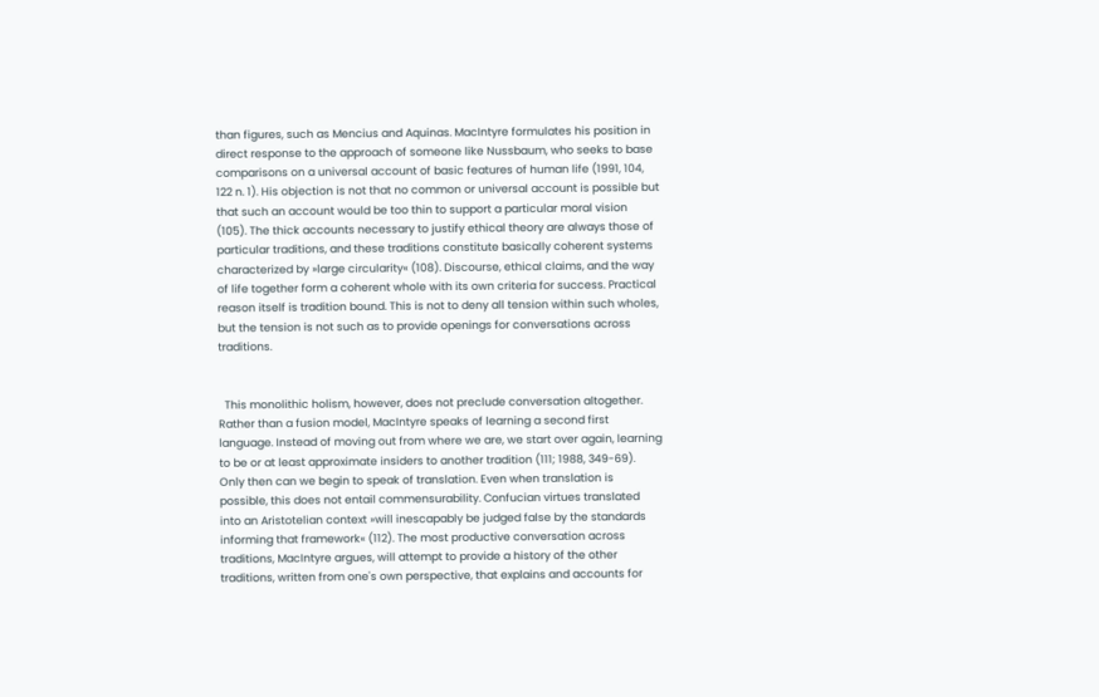than figures, such as Mencius and Aquinas. MacIntyre formulates his position in direct response to the approach of someone like Nussbaum, who seeks to base comparisons on a universal account of basic features of human life (1991, 104, 122 n. 1). His objection is not that no common or universal account is possible but that such an account would be too thin to support a particular moral vision (105). The thick accounts necessary to justify ethical theory are always those of particular traditions, and these traditions constitute basically coherent systems characterized by »large circularity« (108). Discourse, ethical claims, and the way of life together form a coherent whole with its own criteria for success. Practical reason itself is tradition bound. This is not to deny all tension within such wholes, but the tension is not such as to provide openings for conversations across traditions.


  This monolithic holism, however, does not preclude conversation altogether. Rather than a fusion model, MacIntyre speaks of learning a second first language. Instead of moving out from where we are, we start over again, learning to be or at least approximate insiders to another tradition (111; 1988, 349-69). Only then can we begin to speak of translation. Even when translation is possible, this does not entail commensurability. Confucian virtues translated into an Aristotelian context »will inescapably be judged false by the standards informing that framework« (112). The most productive conversation across traditions, MacIntyre argues, will attempt to provide a history of the other traditions, written from one's own perspective, that explains and accounts for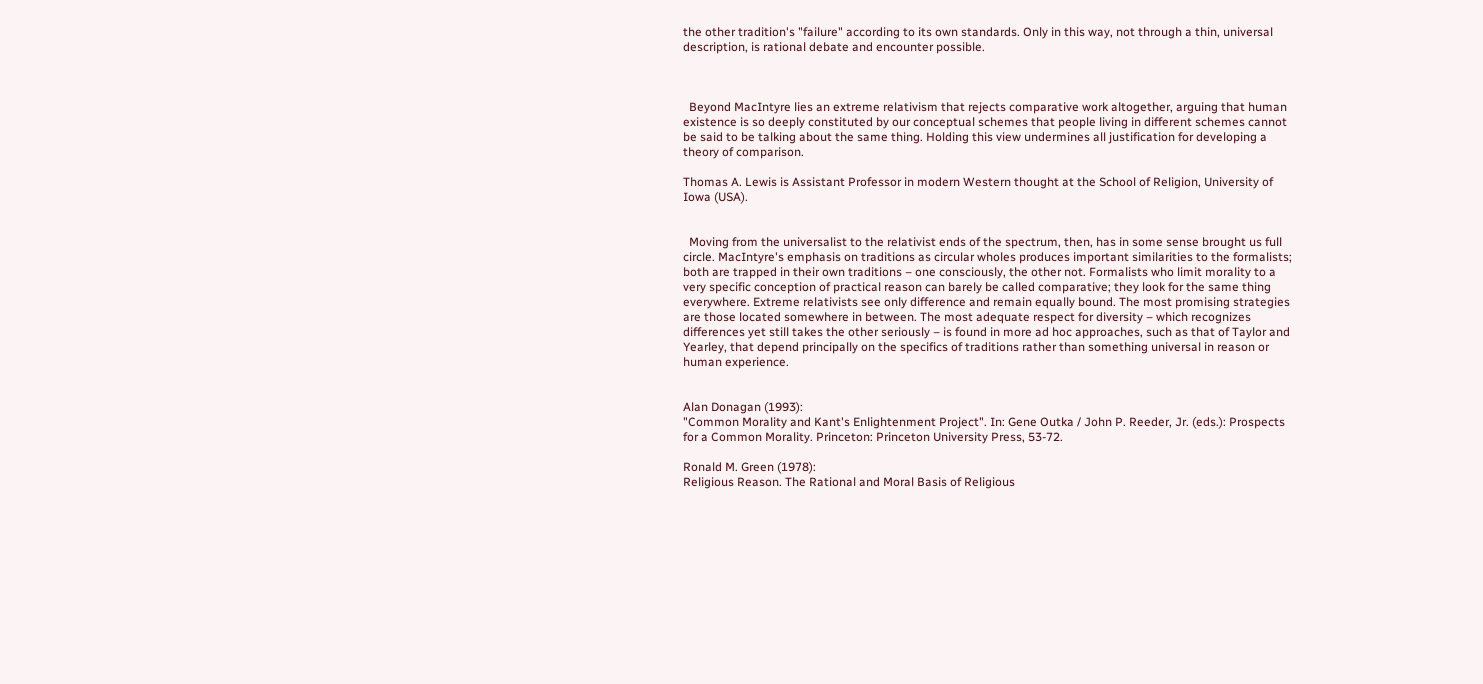the other tradition's "failure" according to its own standards. Only in this way, not through a thin, universal description, is rational debate and encounter possible.



  Beyond MacIntyre lies an extreme relativism that rejects comparative work altogether, arguing that human existence is so deeply constituted by our conceptual schemes that people living in different schemes cannot be said to be talking about the same thing. Holding this view undermines all justification for developing a theory of comparison.

Thomas A. Lewis is Assistant Professor in modern Western thought at the School of Religion, University of Iowa (USA).


  Moving from the universalist to the relativist ends of the spectrum, then, has in some sense brought us full circle. MacIntyre's emphasis on traditions as circular wholes produces important similarities to the formalists; both are trapped in their own traditions – one consciously, the other not. Formalists who limit morality to a very specific conception of practical reason can barely be called comparative; they look for the same thing everywhere. Extreme relativists see only difference and remain equally bound. The most promising strategies are those located somewhere in between. The most adequate respect for diversity – which recognizes differences yet still takes the other seriously – is found in more ad hoc approaches, such as that of Taylor and Yearley, that depend principally on the specifics of traditions rather than something universal in reason or human experience.


Alan Donagan (1993):
"Common Morality and Kant's Enlightenment Project". In: Gene Outka / John P. Reeder, Jr. (eds.): Prospects for a Common Morality. Princeton: Princeton University Press, 53-72.

Ronald M. Green (1978):
Religious Reason. The Rational and Moral Basis of Religious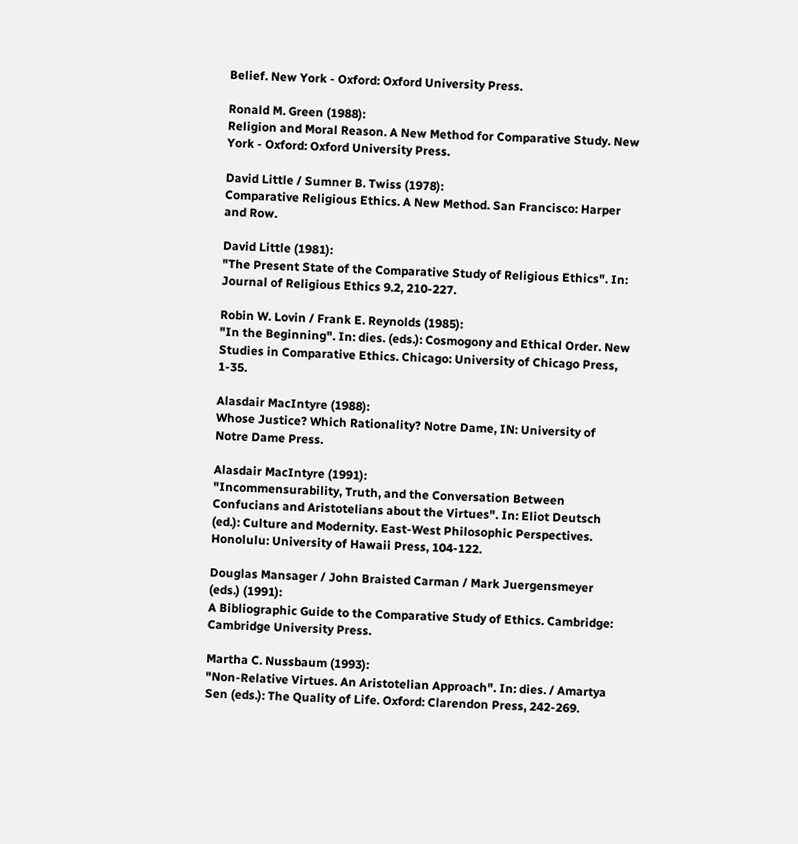Belief. New York - Oxford: Oxford University Press.

Ronald M. Green (1988):
Religion and Moral Reason. A New Method for Comparative Study. New York - Oxford: Oxford University Press.

David Little / Sumner B. Twiss (1978):
Comparative Religious Ethics. A New Method. San Francisco: Harper and Row.

David Little (1981):
"The Present State of the Comparative Study of Religious Ethics". In: Journal of Religious Ethics 9.2, 210-227.

Robin W. Lovin / Frank E. Reynolds (1985):
"In the Beginning". In: dies. (eds.): Cosmogony and Ethical Order. New Studies in Comparative Ethics. Chicago: University of Chicago Press, 1-35.

Alasdair MacIntyre (1988):
Whose Justice? Which Rationality? Notre Dame, IN: University of Notre Dame Press.

Alasdair MacIntyre (1991):
"Incommensurability, Truth, and the Conversation Between Confucians and Aristotelians about the Virtues". In: Eliot Deutsch (ed.): Culture and Modernity. East-West Philosophic Perspectives. Honolulu: University of Hawaii Press, 104-122.

Douglas Mansager / John Braisted Carman / Mark Juergensmeyer (eds.) (1991):
A Bibliographic Guide to the Comparative Study of Ethics. Cambridge: Cambridge University Press.

Martha C. Nussbaum (1993):
"Non-Relative Virtues. An Aristotelian Approach". In: dies. / Amartya Sen (eds.): The Quality of Life. Oxford: Clarendon Press, 242-269.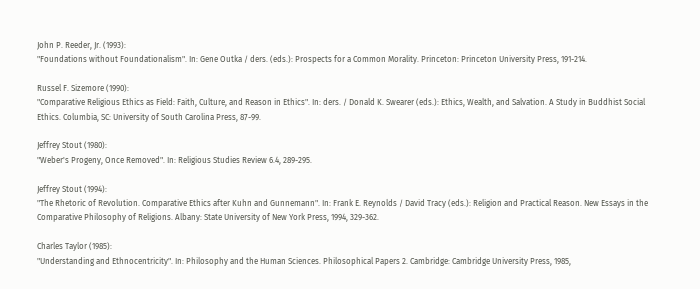John P. Reeder, Jr. (1993):
"Foundations without Foundationalism". In: Gene Outka / ders. (eds.): Prospects for a Common Morality. Princeton: Princeton University Press, 191-214.

Russel F. Sizemore (1990):
"Comparative Religious Ethics as Field: Faith, Culture, and Reason in Ethics". In: ders. / Donald K. Swearer (eds.): Ethics, Wealth, and Salvation. A Study in Buddhist Social Ethics. Columbia, SC: University of South Carolina Press, 87-99.

Jeffrey Stout (1980):
"Weber's Progeny, Once Removed". In: Religious Studies Review 6.4, 289-295.

Jeffrey Stout (1994):
"The Rhetoric of Revolution. Comparative Ethics after Kuhn and Gunnemann". In: Frank E. Reynolds / David Tracy (eds.): Religion and Practical Reason. New Essays in the Comparative Philosophy of Religions. Albany: State University of New York Press, 1994, 329-362.

Charles Taylor (1985):
"Understanding and Ethnocentricity". In: Philosophy and the Human Sciences. Philosophical Papers 2. Cambridge: Cambridge University Press, 1985,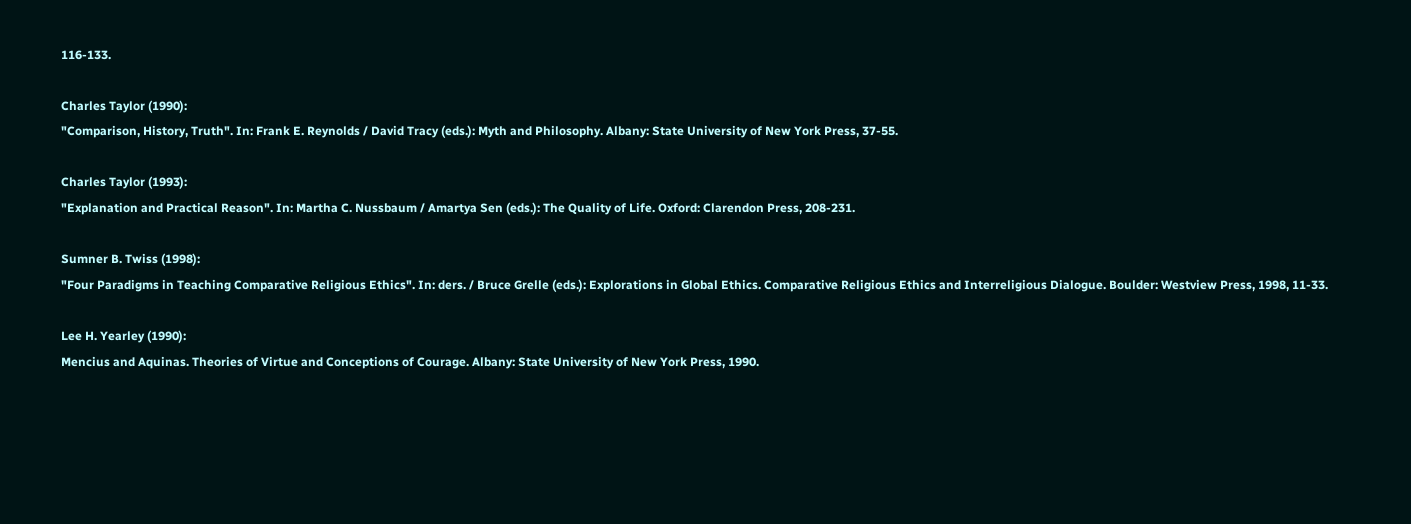116-133.

Charles Taylor (1990):
"Comparison, History, Truth". In: Frank E. Reynolds / David Tracy (eds.): Myth and Philosophy. Albany: State University of New York Press, 37-55.

Charles Taylor (1993):
"Explanation and Practical Reason". In: Martha C. Nussbaum / Amartya Sen (eds.): The Quality of Life. Oxford: Clarendon Press, 208-231.

Sumner B. Twiss (1998):
"Four Paradigms in Teaching Comparative Religious Ethics". In: ders. / Bruce Grelle (eds.): Explorations in Global Ethics. Comparative Religious Ethics and Interreligious Dialogue. Boulder: Westview Press, 1998, 11-33.

Lee H. Yearley (1990):
Mencius and Aquinas. Theories of Virtue and Conceptions of Courage. Albany: State University of New York Press, 1990.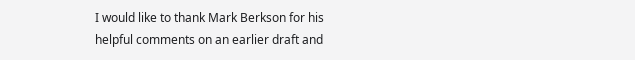I would like to thank Mark Berkson for his helpful comments on an earlier draft and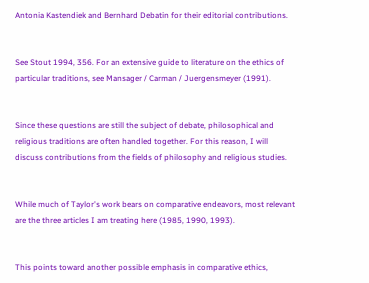Antonia Kastendiek and Bernhard Debatin for their editorial contributions.


See Stout 1994, 356. For an extensive guide to literature on the ethics of particular traditions, see Mansager / Carman / Juergensmeyer (1991).


Since these questions are still the subject of debate, philosophical and religious traditions are often handled together. For this reason, I will discuss contributions from the fields of philosophy and religious studies.


While much of Taylor's work bears on comparative endeavors, most relevant are the three articles I am treating here (1985, 1990, 1993).


This points toward another possible emphasis in comparative ethics,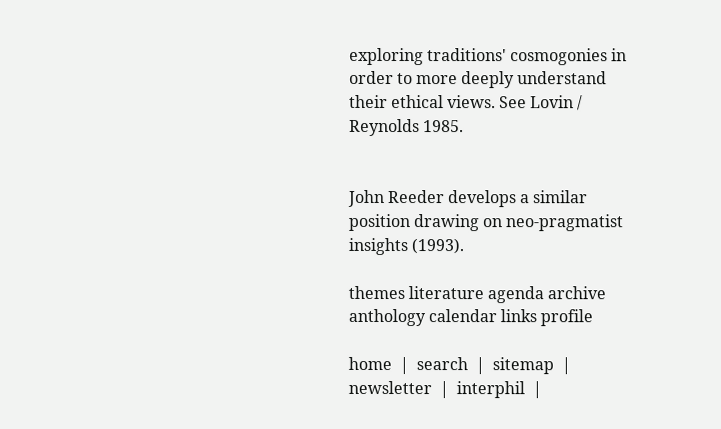exploring traditions' cosmogonies in order to more deeply understand their ethical views. See Lovin / Reynolds 1985.


John Reeder develops a similar position drawing on neo-pragmatist insights (1993).

themes literature agenda archive anthology calendar links profile

home  |  search  |  sitemap  |  newsletter  |  interphil  |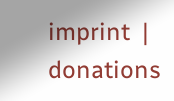imprint  |  donations